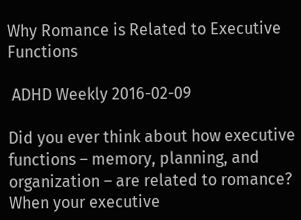Why Romance is Related to Executive Functions

 ADHD Weekly 2016-02-09

Did you ever think about how executive functions – memory, planning, and organization – are related to romance? When your executive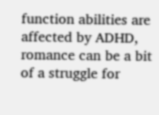function abilities are affected by ADHD, romance can be a bit of a struggle for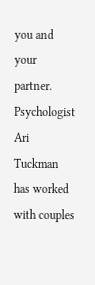you and your partner. Psychologist Ari Tuckman has worked with couples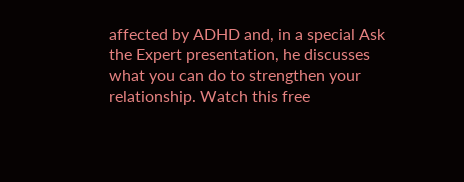affected by ADHD and, in a special Ask the Expert presentation, he discusses what you can do to strengthen your relationship. Watch this free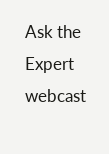Ask the Expert webcast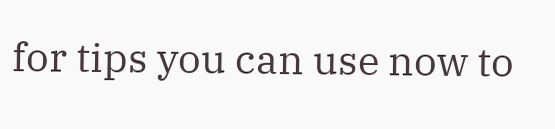for tips you can use now to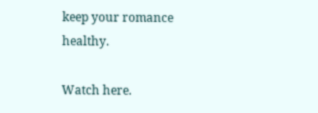keep your romance healthy.

Watch here.